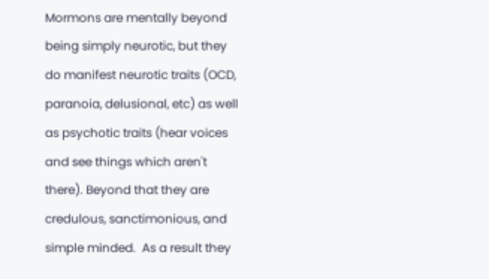Mormons are mentally beyond being simply neurotic, but they do manifest neurotic traits (OCD, paranoia, delusional, etc) as well as psychotic traits (hear voices and see things which aren't there). Beyond that they are credulous, sanctimonious, and simple minded.  As a result they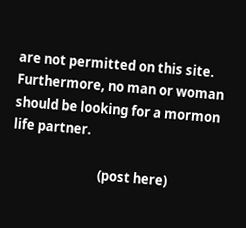are not permitted on this site.  Furthermore, no man or woman should be looking for a mormon life partner.

                             (post here)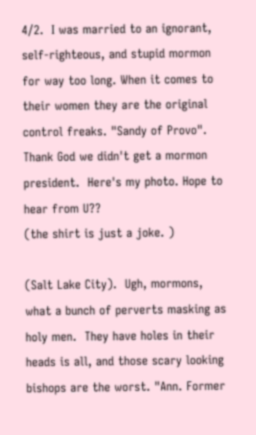4/2.  I was married to an ignorant, self-righteous, and stupid mormon for way too long. When it comes to their women they are the original control freaks. "Sandy of Provo". Thank God we didn't get a mormon president.  Here's my photo. Hope to hear from U??
(the shirt is just a joke. )

(Salt Lake City).  Ugh, mormons, what a bunch of perverts masking as holy men.  They have holes in their heads is all, and those scary looking bishops are the worst. "Ann. Former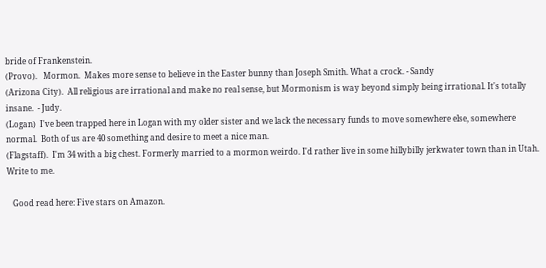bride of Frankenstein.
(Provo).   Mormon.  Makes more sense to believe in the Easter bunny than Joseph Smith. What a crock. - Sandy
(Arizona City).  All religious are irrational and make no real sense, but Mormonism is way beyond simply being irrational. It's totally insane.  - Judy.
(Logan)  I've been trapped here in Logan with my older sister and we lack the necessary funds to move somewhere else, somewhere normal.  Both of us are 40 something and desire to meet a nice man.
(Flagstaff).  I'm 34 with a big chest. Formerly married to a mormon weirdo. I'd rather live in some hillybilly jerkwater town than in Utah.   Write to me.

   Good read here: Five stars on Amazon.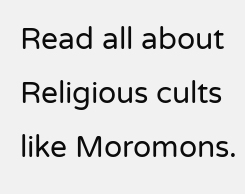Read all about Religious cults like Moromons.